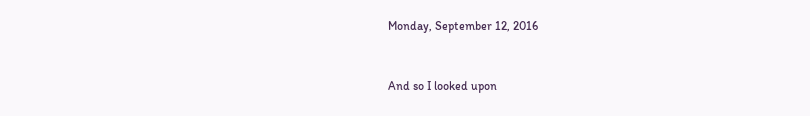Monday, September 12, 2016


And so I looked upon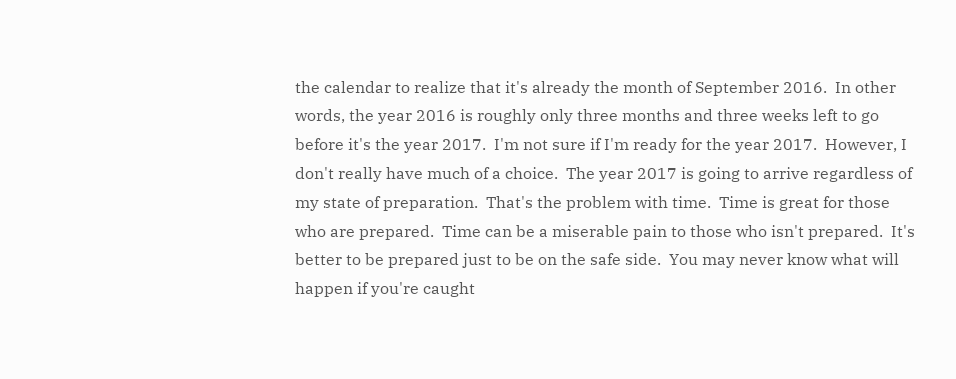the calendar to realize that it's already the month of September 2016.  In other words, the year 2016 is roughly only three months and three weeks left to go before it's the year 2017.  I'm not sure if I'm ready for the year 2017.  However, I don't really have much of a choice.  The year 2017 is going to arrive regardless of my state of preparation.  That's the problem with time.  Time is great for those who are prepared.  Time can be a miserable pain to those who isn't prepared.  It's better to be prepared just to be on the safe side.  You may never know what will happen if you're caught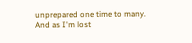unprepared one time to many.
And as I'm lost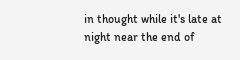in thought while it's late at night near the end of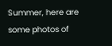Summer, here are some photos of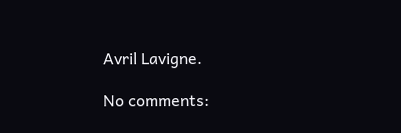Avril Lavigne.

No comments: